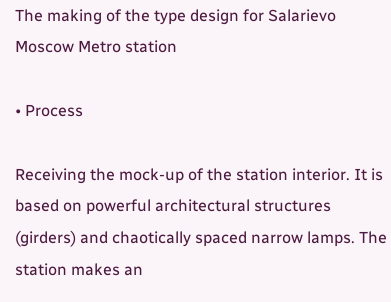The making of the type design for Salarievo Moscow Metro station

• Process

Receiving the mock-up of the station interior. It is based on powerful architectural structures (girders) and chaotically spaced narrow lamps. The station makes an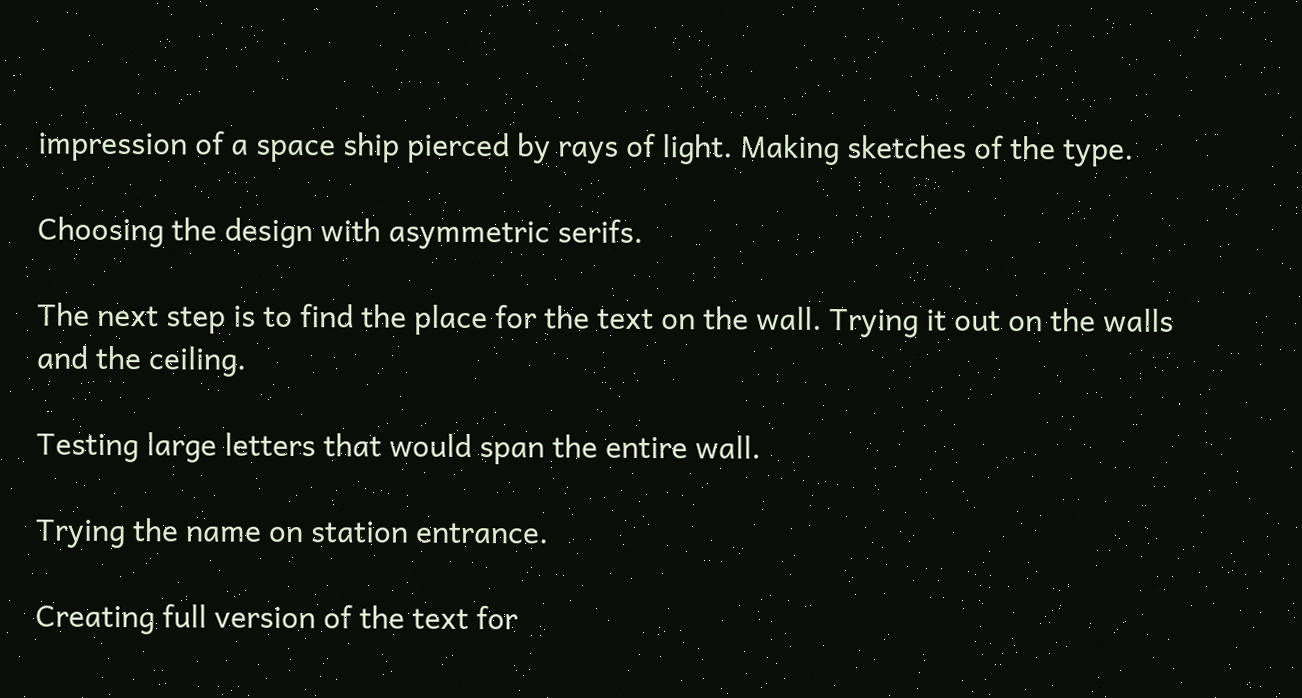impression of a space ship pierced by rays of light. Making sketches of the type.

Choosing the design with asymmetric serifs.

The next step is to find the place for the text on the wall. Trying it out on the walls and the ceiling.

Testing large letters that would span the entire wall.

Trying the name on station entrance.

Creating full version of the text for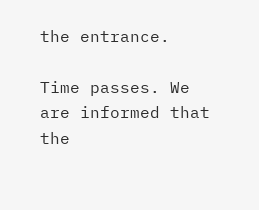the entrance.

Time passes. We are informed that the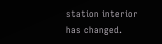station interior has changed.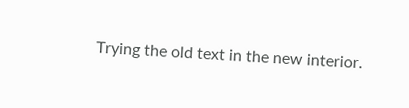Trying the old text in the new interior.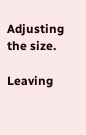Adjusting the size.

Leaving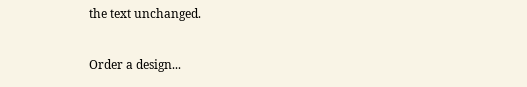the text unchanged.

Order a design...